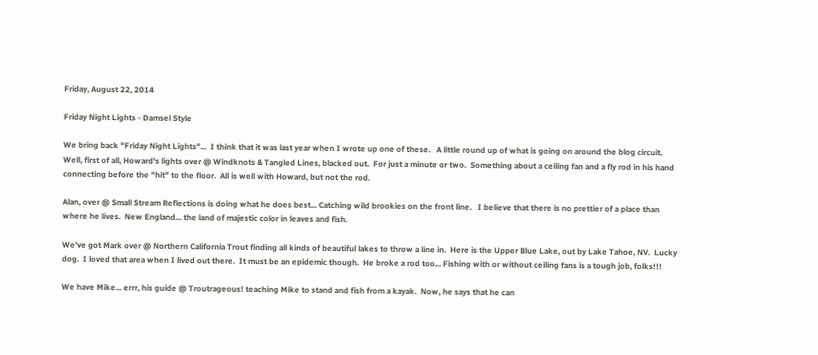Friday, August 22, 2014

Friday Night Lights - Damsel Style

We bring back "Friday Night Lights"...  I think that it was last year when I wrote up one of these.   A little round up of what is going on around the blog circuit.  Well, first of all, Howard's lights over @ Windknots & Tangled Lines, blacked out.  For just a minute or two.  Something about a ceiling fan and a fly rod in his hand connecting before the "hit" to the floor.  All is well with Howard, but not the rod.

Alan, over @ Small Stream Reflections is doing what he does best... Catching wild brookies on the front line.   I believe that there is no prettier of a place than where he lives.  New England... the land of majestic color in leaves and fish.

We've got Mark over @ Northern California Trout finding all kinds of beautiful lakes to throw a line in.  Here is the Upper Blue Lake, out by Lake Tahoe, NV.  Lucky dog.  I loved that area when I lived out there.  It must be an epidemic though.  He broke a rod too... Fishing with or without ceiling fans is a tough job, folks!!!

We have Mike... errr, his guide @ Troutrageous! teaching Mike to stand and fish from a kayak.  Now, he says that he can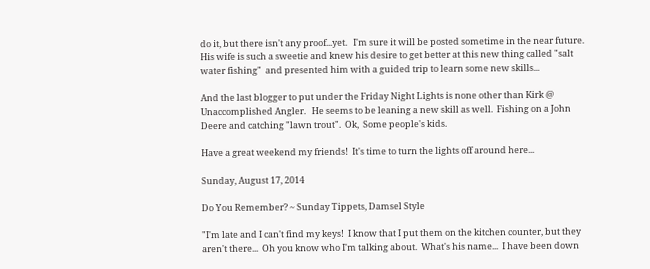do it, but there isn't any proof...yet.   I'm sure it will be posted sometime in the near future.  His wife is such a sweetie and knew his desire to get better at this new thing called "salt water fishing"  and presented him with a guided trip to learn some new skills...

And the last blogger to put under the Friday Night Lights is none other than Kirk @ Unaccomplished Angler.   He seems to be leaning a new skill as well.  Fishing on a John Deere and catching "lawn trout".  Ok,  Some people's kids.

Have a great weekend my friends!  It's time to turn the lights off around here...

Sunday, August 17, 2014

Do You Remember? ~ Sunday Tippets, Damsel Style

"I'm late and I can't find my keys!  I know that I put them on the kitchen counter, but they aren't there...  Oh you know who I'm talking about.  What's his name...  I have been down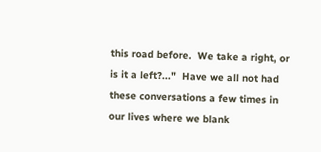this road before.  We take a right, or is it a left?..."  Have we all not had these conversations a few times in our lives where we blank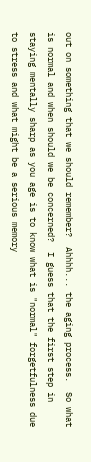out on something that we should remember?  Ahhhh... the aging process.  So what is normal and when should we be concerned?  I guess that the first step in staying mentally sharp as you age is to know what is "normal" forgetfulness due to stress and what might be a serious memory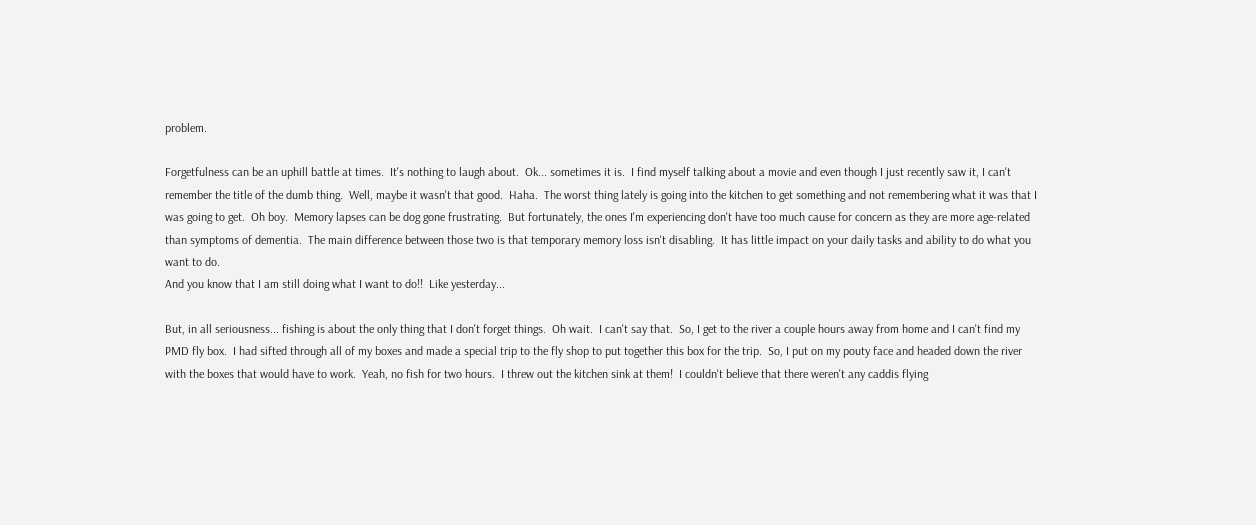problem.

Forgetfulness can be an uphill battle at times.  It's nothing to laugh about.  Ok... sometimes it is.  I find myself talking about a movie and even though I just recently saw it, I can't remember the title of the dumb thing.  Well, maybe it wasn't that good.  Haha.  The worst thing lately is going into the kitchen to get something and not remembering what it was that I was going to get.  Oh boy.  Memory lapses can be dog gone frustrating.  But fortunately, the ones I'm experiencing don't have too much cause for concern as they are more age-related than symptoms of dementia.  The main difference between those two is that temporary memory loss isn't disabling.  It has little impact on your daily tasks and ability to do what you want to do.
And you know that I am still doing what I want to do!!  Like yesterday...

But, in all seriousness... fishing is about the only thing that I don't forget things.  Oh wait.  I can't say that.  So, I get to the river a couple hours away from home and I can't find my PMD fly box.  I had sifted through all of my boxes and made a special trip to the fly shop to put together this box for the trip.  So, I put on my pouty face and headed down the river with the boxes that would have to work.  Yeah, no fish for two hours.  I threw out the kitchen sink at them!  I couldn't believe that there weren't any caddis flying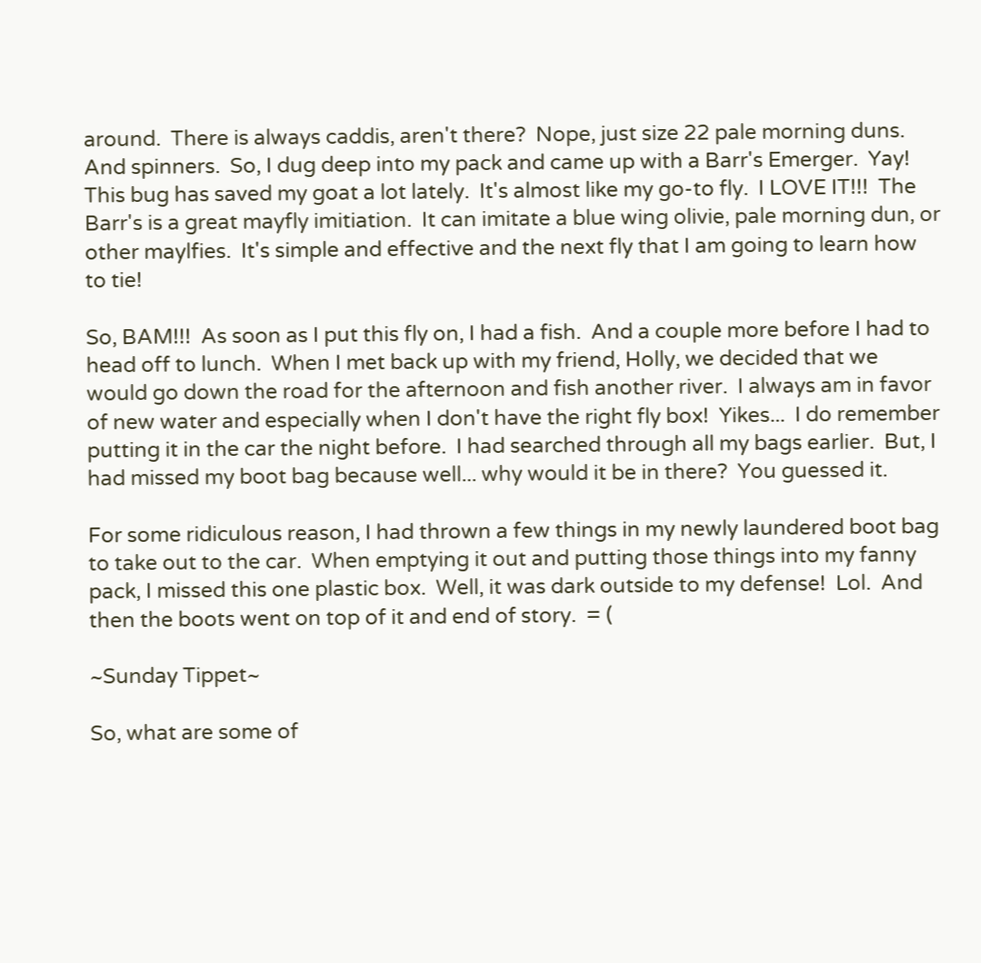around.  There is always caddis, aren't there?  Nope, just size 22 pale morning duns.  And spinners.  So, I dug deep into my pack and came up with a Barr's Emerger.  Yay!  This bug has saved my goat a lot lately.  It's almost like my go-to fly.  I LOVE IT!!!  The Barr's is a great mayfly imitiation.  It can imitate a blue wing olivie, pale morning dun, or other maylfies.  It's simple and effective and the next fly that I am going to learn how to tie!

So, BAM!!!  As soon as I put this fly on, I had a fish.  And a couple more before I had to head off to lunch.  When I met back up with my friend, Holly, we decided that we would go down the road for the afternoon and fish another river.  I always am in favor of new water and especially when I don't have the right fly box!  Yikes...  I do remember putting it in the car the night before.  I had searched through all my bags earlier.  But, I had missed my boot bag because well... why would it be in there?  You guessed it.

For some ridiculous reason, I had thrown a few things in my newly laundered boot bag to take out to the car.  When emptying it out and putting those things into my fanny pack, I missed this one plastic box.  Well, it was dark outside to my defense!  Lol.  And then the boots went on top of it and end of story.  = (

~Sunday Tippet~

So, what are some of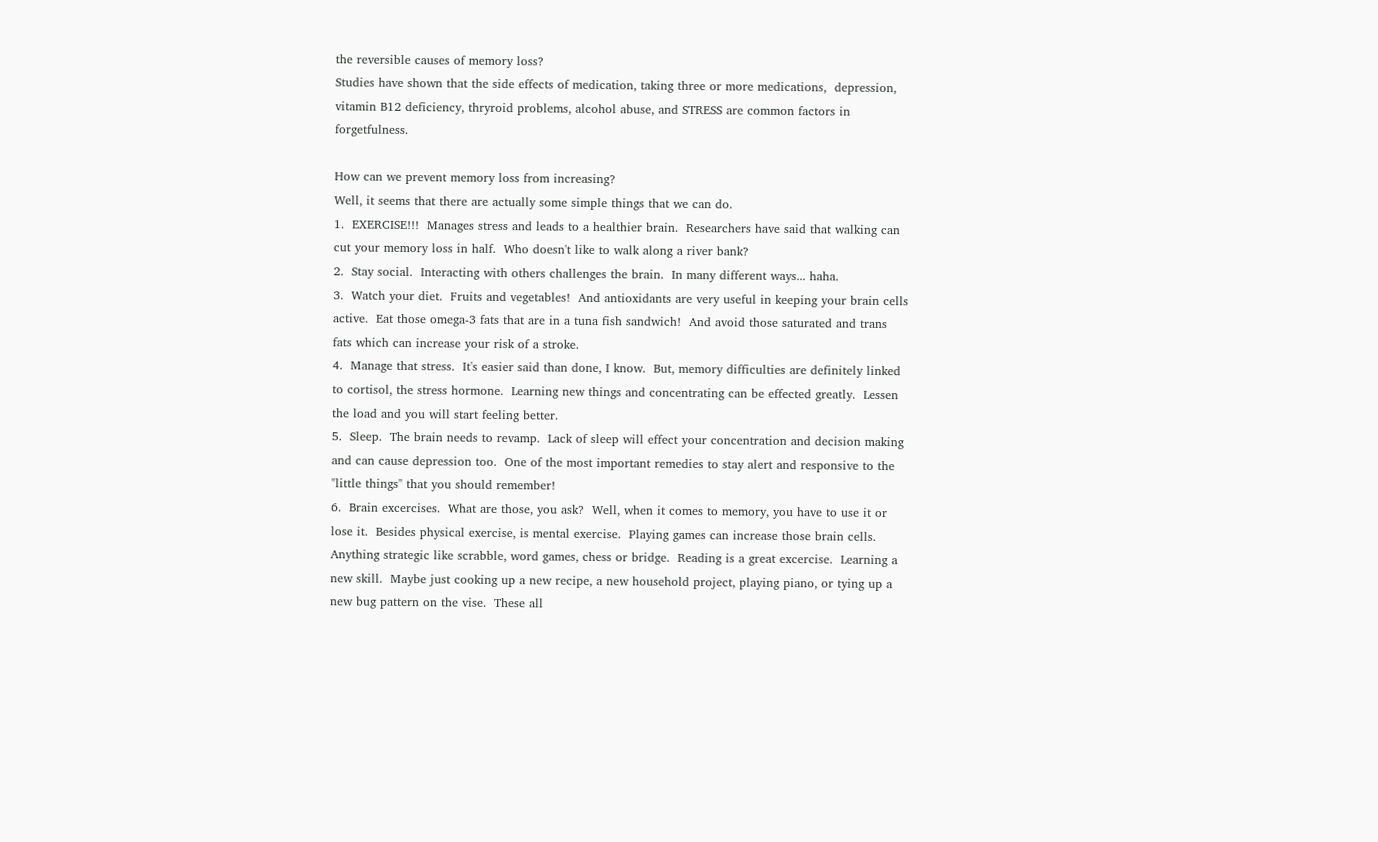the reversible causes of memory loss?
Studies have shown that the side effects of medication, taking three or more medications,  depression, vitamin B12 deficiency, thryroid problems, alcohol abuse, and STRESS are common factors in forgetfulness.

How can we prevent memory loss from increasing?
Well, it seems that there are actually some simple things that we can do.
1.  EXERCISE!!!  Manages stress and leads to a healthier brain.  Researchers have said that walking can cut your memory loss in half.  Who doesn't like to walk along a river bank?
2.  Stay social.  Interacting with others challenges the brain.  In many different ways... haha.
3.  Watch your diet.  Fruits and vegetables!  And antioxidants are very useful in keeping your brain cells active.  Eat those omega-3 fats that are in a tuna fish sandwich!  And avoid those saturated and trans fats which can increase your risk of a stroke.
4.  Manage that stress.  It's easier said than done, I know.  But, memory difficulties are definitely linked to cortisol, the stress hormone.  Learning new things and concentrating can be effected greatly.  Lessen the load and you will start feeling better.
5.  Sleep.  The brain needs to revamp.  Lack of sleep will effect your concentration and decision making and can cause depression too.  One of the most important remedies to stay alert and responsive to the "little things" that you should remember!
6.  Brain excercises.  What are those, you ask?  Well, when it comes to memory, you have to use it or lose it.  Besides physical exercise, is mental exercise.  Playing games can increase those brain cells.  Anything strategic like scrabble, word games, chess or bridge.  Reading is a great excercise.  Learning a new skill.  Maybe just cooking up a new recipe, a new household project, playing piano, or tying up a new bug pattern on the vise.  These all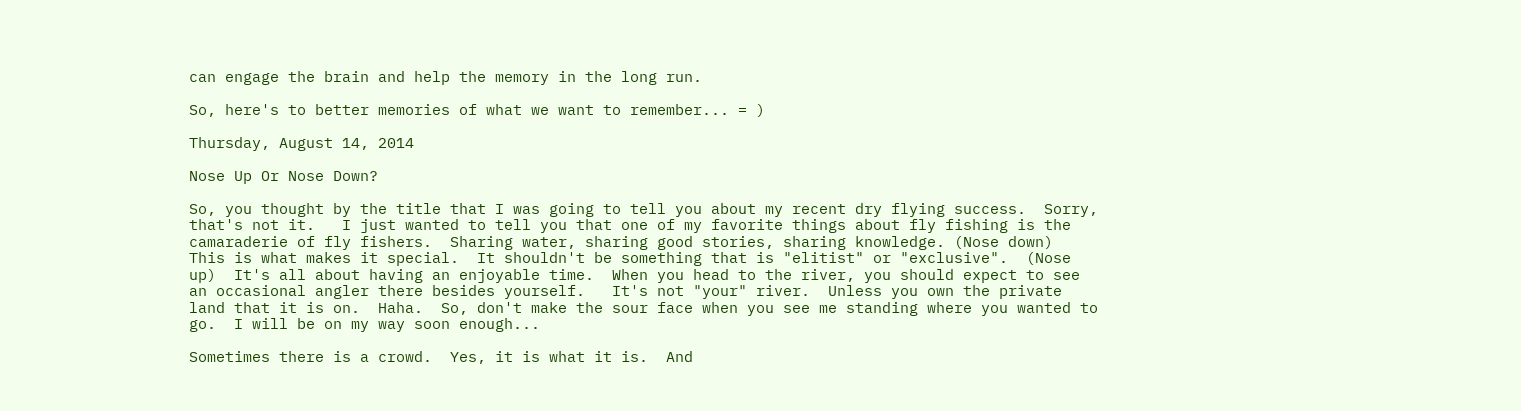can engage the brain and help the memory in the long run.

So, here's to better memories of what we want to remember... = )

Thursday, August 14, 2014

Nose Up Or Nose Down?

So, you thought by the title that I was going to tell you about my recent dry flying success.  Sorry, that's not it.   I just wanted to tell you that one of my favorite things about fly fishing is the camaraderie of fly fishers.  Sharing water, sharing good stories, sharing knowledge. (Nose down)  This is what makes it special.  It shouldn't be something that is "elitist" or "exclusive".  (Nose up)  It's all about having an enjoyable time.  When you head to the river, you should expect to see an occasional angler there besides yourself.   It's not "your" river.  Unless you own the private land that it is on.  Haha.  So, don't make the sour face when you see me standing where you wanted to go.  I will be on my way soon enough...

Sometimes there is a crowd.  Yes, it is what it is.  And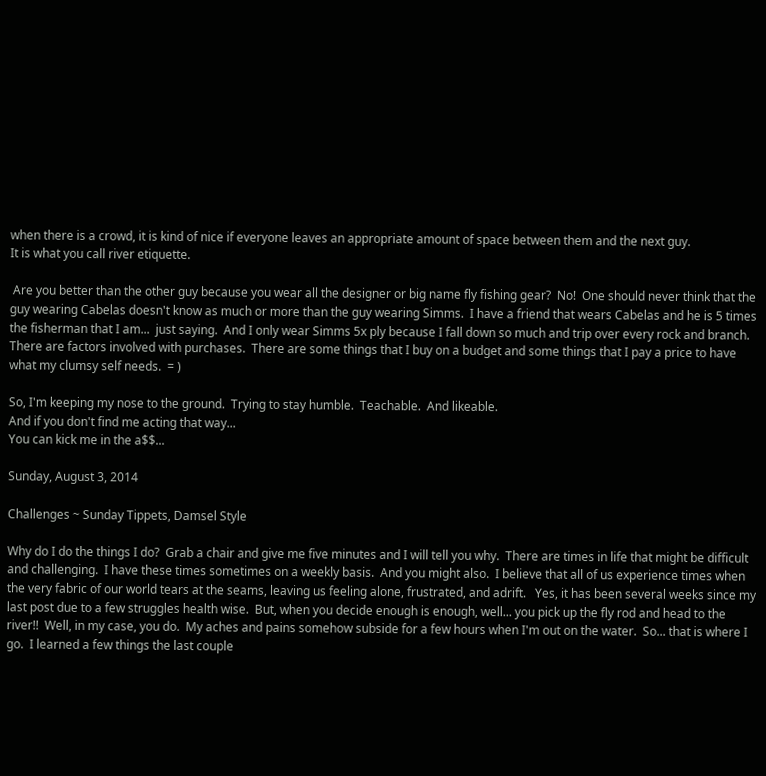when there is a crowd, it is kind of nice if everyone leaves an appropriate amount of space between them and the next guy.
It is what you call river etiquette.

 Are you better than the other guy because you wear all the designer or big name fly fishing gear?  No!  One should never think that the guy wearing Cabelas doesn't know as much or more than the guy wearing Simms.  I have a friend that wears Cabelas and he is 5 times the fisherman that I am...  just saying.  And I only wear Simms 5x ply because I fall down so much and trip over every rock and branch.  There are factors involved with purchases.  There are some things that I buy on a budget and some things that I pay a price to have what my clumsy self needs.  = )

So, I'm keeping my nose to the ground.  Trying to stay humble.  Teachable.  And likeable.
And if you don't find me acting that way...
You can kick me in the a$$...

Sunday, August 3, 2014

Challenges ~ Sunday Tippets, Damsel Style

Why do I do the things I do?  Grab a chair and give me five minutes and I will tell you why.  There are times in life that might be difficult and challenging.  I have these times sometimes on a weekly basis.  And you might also.  I believe that all of us experience times when the very fabric of our world tears at the seams, leaving us feeling alone, frustrated, and adrift.   Yes, it has been several weeks since my last post due to a few struggles health wise.  But, when you decide enough is enough, well... you pick up the fly rod and head to the river!!  Well, in my case, you do.  My aches and pains somehow subside for a few hours when I'm out on the water.  So... that is where I go.  I learned a few things the last couple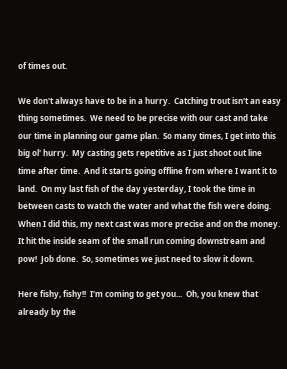of times out.

We don't always have to be in a hurry.  Catching trout isn't an easy thing sometimes.  We need to be precise with our cast and take our time in planning our game plan.  So many times, I get into this big ol' hurry.  My casting gets repetitive as I just shoot out line time after time.  And it starts going offline from where I want it to land.  On my last fish of the day yesterday, I took the time in between casts to watch the water and what the fish were doing.  When I did this, my next cast was more precise and on the money.  It hit the inside seam of the small run coming downstream and pow!  Job done.  So, sometimes we just need to slow it down.

Here fishy, fishy!!  I'm coming to get you...  Oh, you knew that already by the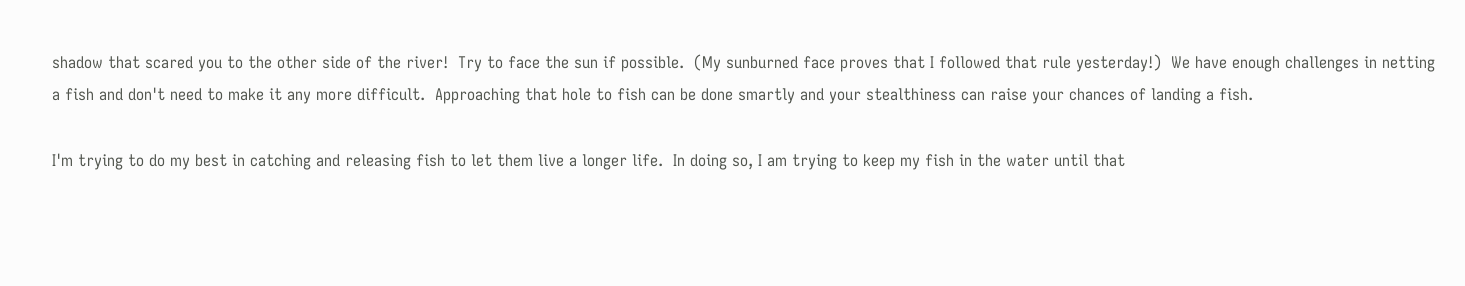shadow that scared you to the other side of the river!  Try to face the sun if possible.  (My sunburned face proves that I followed that rule yesterday!)  We have enough challenges in netting a fish and don't need to make it any more difficult.  Approaching that hole to fish can be done smartly and your stealthiness can raise your chances of landing a fish.

I'm trying to do my best in catching and releasing fish to let them live a longer life.  In doing so, I am trying to keep my fish in the water until that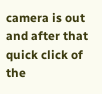camera is out and after that quick click of the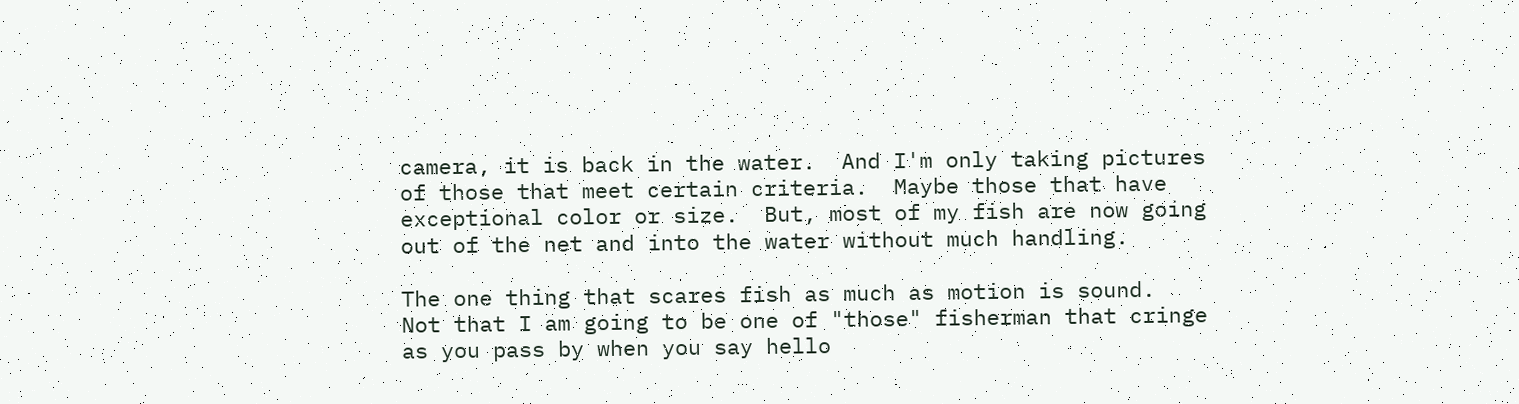camera, it is back in the water.  And I'm only taking pictures of those that meet certain criteria.  Maybe those that have exceptional color or size.  But, most of my fish are now going out of the net and into the water without much handling.

The one thing that scares fish as much as motion is sound.  Not that I am going to be one of "those" fisherman that cringe as you pass by when you say hello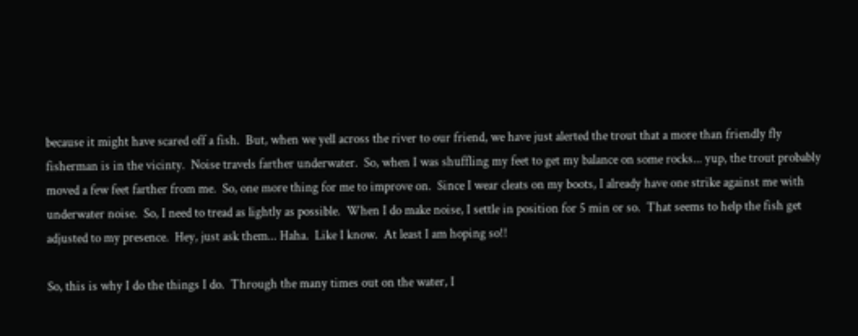because it might have scared off a fish.  But, when we yell across the river to our friend, we have just alerted the trout that a more than friendly fly fisherman is in the vicinty.  Noise travels farther underwater.  So, when I was shuffling my feet to get my balance on some rocks... yup, the trout probably moved a few feet farther from me.  So, one more thing for me to improve on.  Since I wear cleats on my boots, I already have one strike against me with underwater noise.  So, I need to tread as lightly as possible.  When I do make noise, I settle in position for 5 min or so.  That seems to help the fish get adjusted to my presence.  Hey, just ask them... Haha.  Like I know.  At least I am hoping so!!

So, this is why I do the things I do.  Through the many times out on the water, I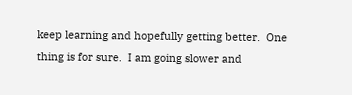keep learning and hopefully getting better.  One thing is for sure.  I am going slower and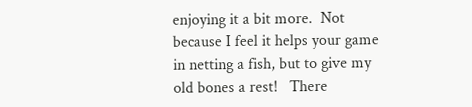enjoying it a bit more.  Not because I feel it helps your game in netting a fish, but to give my old bones a rest!   There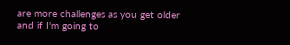are more challenges as you get older and if I'm going to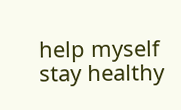help myself stay healthy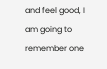and feel good, I am going to remember one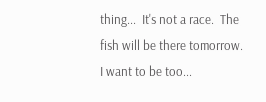thing...  It's not a race.  The fish will be there tomorrow.   I want to be too...